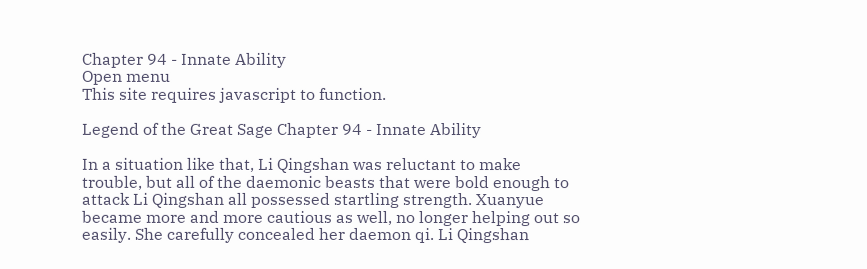Chapter 94 - Innate Ability
Open menu
This site requires javascript to function.

Legend of the Great Sage Chapter 94 - Innate Ability

In a situation like that, Li Qingshan was reluctant to make trouble, but all of the daemonic beasts that were bold enough to attack Li Qingshan all possessed startling strength. Xuanyue became more and more cautious as well, no longer helping out so easily. She carefully concealed her daemon qi. Li Qingshan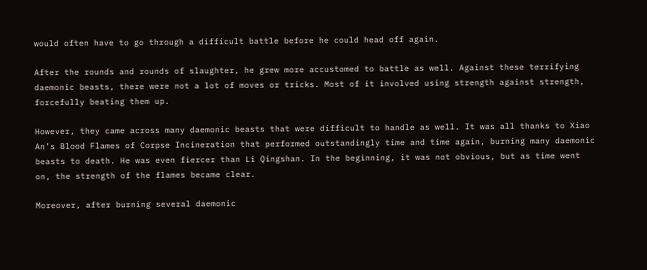would often have to go through a difficult battle before he could head off again.

After the rounds and rounds of slaughter, he grew more accustomed to battle as well. Against these terrifying daemonic beasts, there were not a lot of moves or tricks. Most of it involved using strength against strength, forcefully beating them up.

However, they came across many daemonic beasts that were difficult to handle as well. It was all thanks to Xiao An’s Blood Flames of Corpse Incineration that performed outstandingly time and time again, burning many daemonic beasts to death. He was even fiercer than Li Qingshan. In the beginning, it was not obvious, but as time went on, the strength of the flames became clear.

Moreover, after burning several daemonic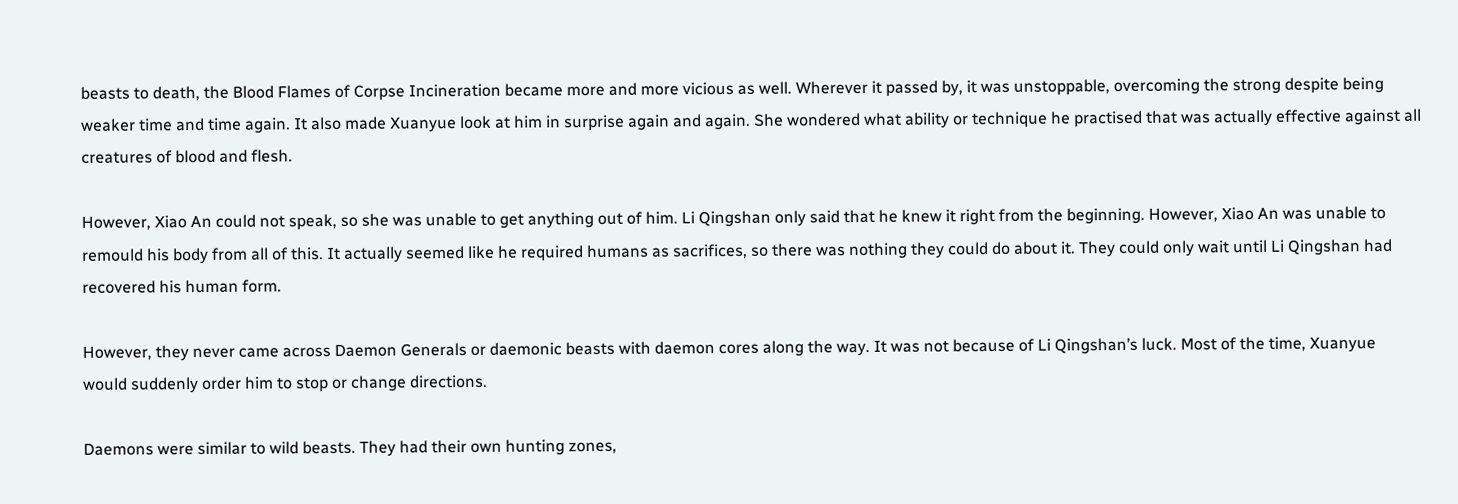beasts to death, the Blood Flames of Corpse Incineration became more and more vicious as well. Wherever it passed by, it was unstoppable, overcoming the strong despite being weaker time and time again. It also made Xuanyue look at him in surprise again and again. She wondered what ability or technique he practised that was actually effective against all creatures of blood and flesh.

However, Xiao An could not speak, so she was unable to get anything out of him. Li Qingshan only said that he knew it right from the beginning. However, Xiao An was unable to remould his body from all of this. It actually seemed like he required humans as sacrifices, so there was nothing they could do about it. They could only wait until Li Qingshan had recovered his human form.

However, they never came across Daemon Generals or daemonic beasts with daemon cores along the way. It was not because of Li Qingshan’s luck. Most of the time, Xuanyue would suddenly order him to stop or change directions.

Daemons were similar to wild beasts. They had their own hunting zones,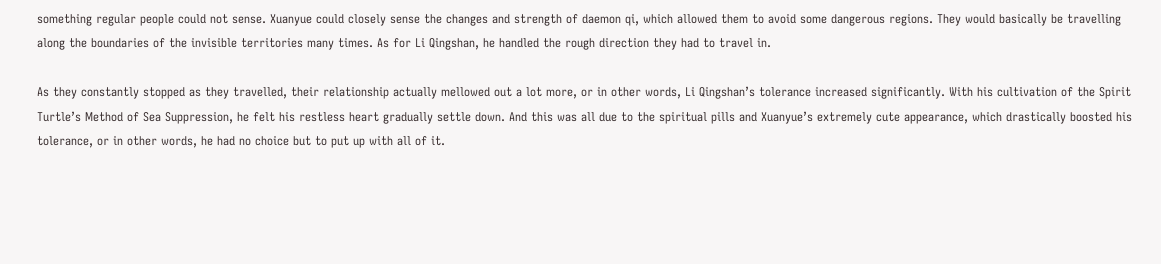something regular people could not sense. Xuanyue could closely sense the changes and strength of daemon qi, which allowed them to avoid some dangerous regions. They would basically be travelling along the boundaries of the invisible territories many times. As for Li Qingshan, he handled the rough direction they had to travel in.

As they constantly stopped as they travelled, their relationship actually mellowed out a lot more, or in other words, Li Qingshan’s tolerance increased significantly. With his cultivation of the Spirit Turtle’s Method of Sea Suppression, he felt his restless heart gradually settle down. And this was all due to the spiritual pills and Xuanyue’s extremely cute appearance, which drastically boosted his tolerance, or in other words, he had no choice but to put up with all of it.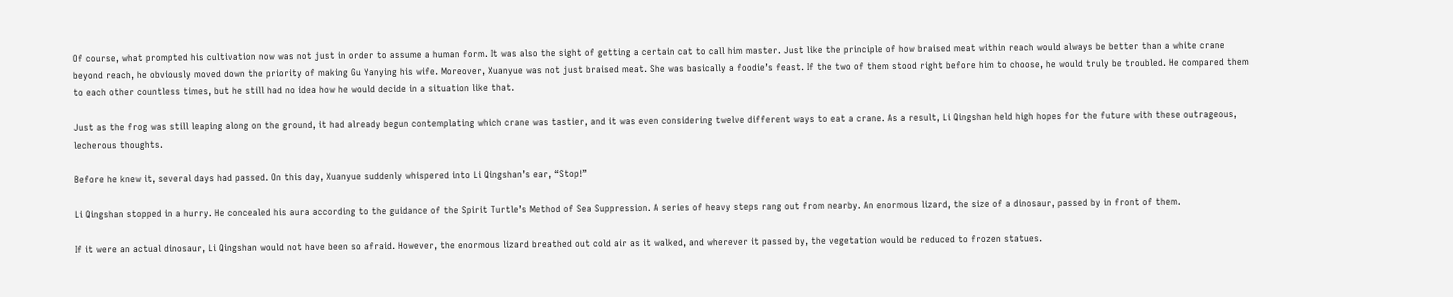Of course, what prompted his cultivation now was not just in order to assume a human form. It was also the sight of getting a certain cat to call him master. Just like the principle of how braised meat within reach would always be better than a white crane beyond reach, he obviously moved down the priority of making Gu Yanying his wife. Moreover, Xuanyue was not just braised meat. She was basically a foodie’s feast. If the two of them stood right before him to choose, he would truly be troubled. He compared them to each other countless times, but he still had no idea how he would decide in a situation like that.

Just as the frog was still leaping along on the ground, it had already begun contemplating which crane was tastier, and it was even considering twelve different ways to eat a crane. As a result, Li Qingshan held high hopes for the future with these outrageous, lecherous thoughts.

Before he knew it, several days had passed. On this day, Xuanyue suddenly whispered into Li Qingshan’s ear, “Stop!”

Li Qingshan stopped in a hurry. He concealed his aura according to the guidance of the Spirit Turtle’s Method of Sea Suppression. A series of heavy steps rang out from nearby. An enormous lizard, the size of a dinosaur, passed by in front of them.

If it were an actual dinosaur, Li Qingshan would not have been so afraid. However, the enormous lizard breathed out cold air as it walked, and wherever it passed by, the vegetation would be reduced to frozen statues.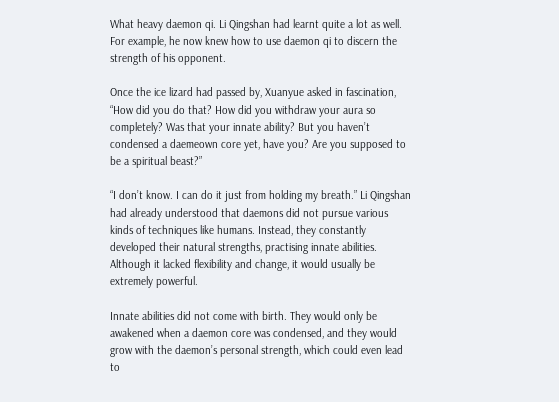What heavy daemon qi. Li Qingshan had learnt quite a lot as well. For example, he now knew how to use daemon qi to discern the strength of his opponent.

Once the ice lizard had passed by, Xuanyue asked in fascination, “How did you do that? How did you withdraw your aura so completely? Was that your innate ability? But you haven’t condensed a daemeown core yet, have you? Are you supposed to be a spiritual beast?”

“I don’t know. I can do it just from holding my breath.” Li Qingshan had already understood that daemons did not pursue various kinds of techniques like humans. Instead, they constantly developed their natural strengths, practising innate abilities. Although it lacked flexibility and change, it would usually be extremely powerful.

Innate abilities did not come with birth. They would only be awakened when a daemon core was condensed, and they would grow with the daemon’s personal strength, which could even lead to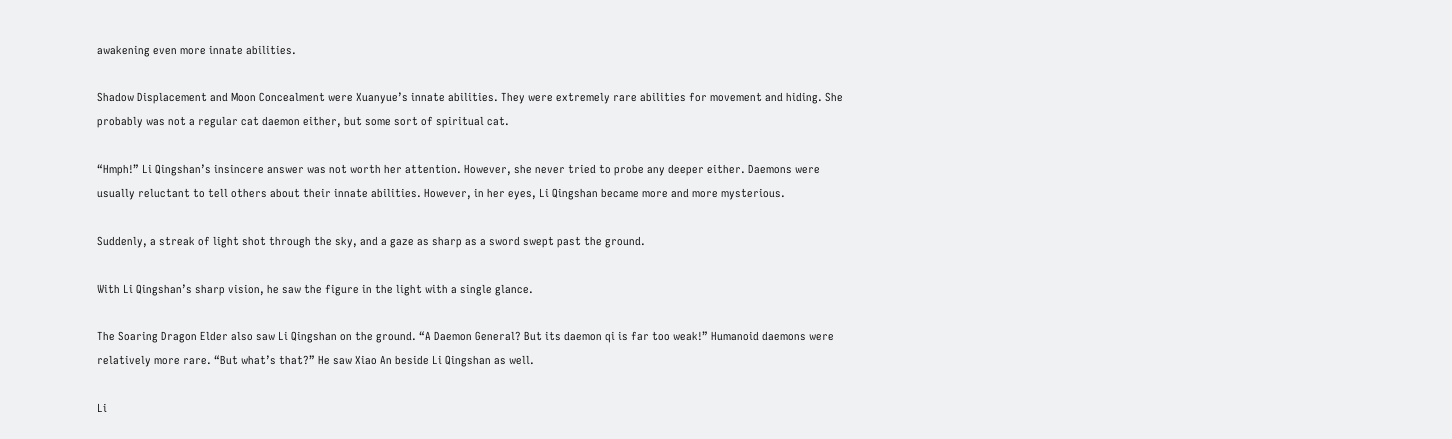awakening even more innate abilities.

Shadow Displacement and Moon Concealment were Xuanyue’s innate abilities. They were extremely rare abilities for movement and hiding. She probably was not a regular cat daemon either, but some sort of spiritual cat.

“Hmph!” Li Qingshan’s insincere answer was not worth her attention. However, she never tried to probe any deeper either. Daemons were usually reluctant to tell others about their innate abilities. However, in her eyes, Li Qingshan became more and more mysterious.

Suddenly, a streak of light shot through the sky, and a gaze as sharp as a sword swept past the ground.

With Li Qingshan’s sharp vision, he saw the figure in the light with a single glance.

The Soaring Dragon Elder also saw Li Qingshan on the ground. “A Daemon General? But its daemon qi is far too weak!” Humanoid daemons were relatively more rare. “But what’s that?” He saw Xiao An beside Li Qingshan as well.

Li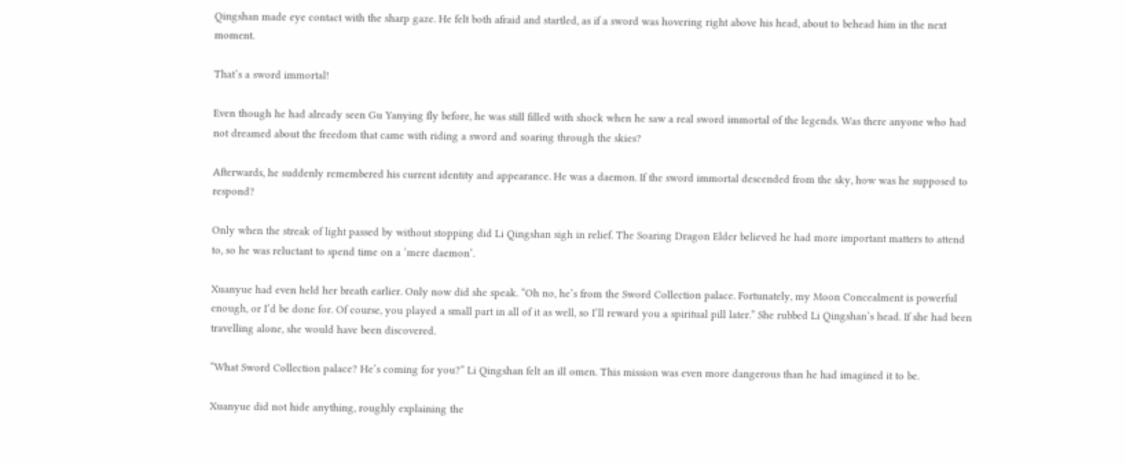Qingshan made eye contact with the sharp gaze. He felt both afraid and startled, as if a sword was hovering right above his head, about to behead him in the next moment.

That’s a sword immortal!

Even though he had already seen Gu Yanying fly before, he was still filled with shock when he saw a real sword immortal of the legends. Was there anyone who had not dreamed about the freedom that came with riding a sword and soaring through the skies?

Afterwards, he suddenly remembered his current identity and appearance. He was a daemon. If the sword immortal descended from the sky, how was he supposed to respond?

Only when the streak of light passed by without stopping did Li Qingshan sigh in relief. The Soaring Dragon Elder believed he had more important matters to attend to, so he was reluctant to spend time on a ‘mere daemon’.

Xuanyue had even held her breath earlier. Only now did she speak. “Oh no, he’s from the Sword Collection palace. Fortunately, my Moon Concealment is powerful enough, or I’d be done for. Of course, you played a small part in all of it as well, so I’ll reward you a spiritual pill later.” She rubbed Li Qingshan’s head. If she had been travelling alone, she would have been discovered.

“What Sword Collection palace? He’s coming for you?” Li Qingshan felt an ill omen. This mission was even more dangerous than he had imagined it to be.

Xuanyue did not hide anything, roughly explaining the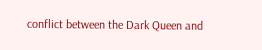conflict between the Dark Queen and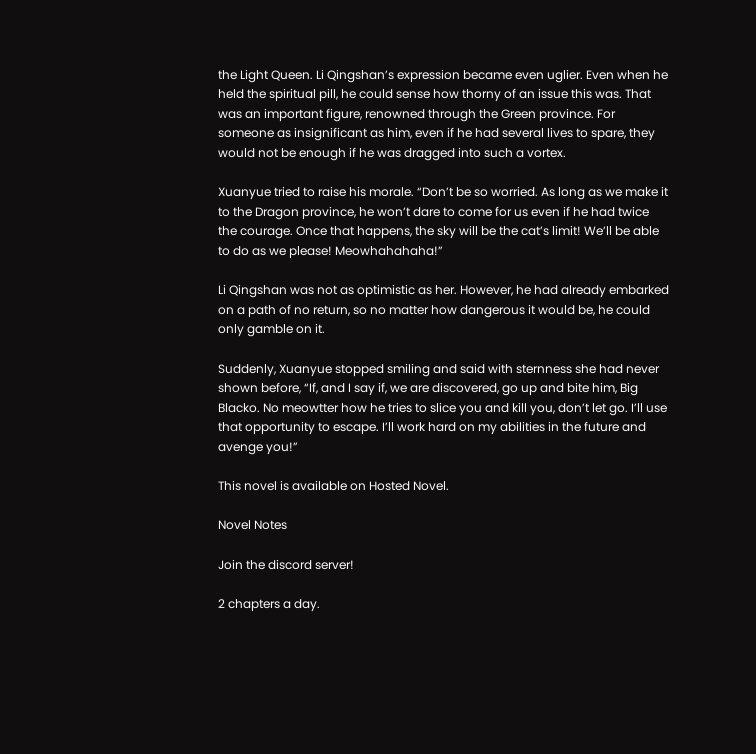the Light Queen. Li Qingshan’s expression became even uglier. Even when he held the spiritual pill, he could sense how thorny of an issue this was. That was an important figure, renowned through the Green province. For someone as insignificant as him, even if he had several lives to spare, they would not be enough if he was dragged into such a vortex.

Xuanyue tried to raise his morale. “Don’t be so worried. As long as we make it to the Dragon province, he won’t dare to come for us even if he had twice the courage. Once that happens, the sky will be the cat’s limit! We’ll be able to do as we please! Meowhahahaha!”

Li Qingshan was not as optimistic as her. However, he had already embarked on a path of no return, so no matter how dangerous it would be, he could only gamble on it.

Suddenly, Xuanyue stopped smiling and said with sternness she had never shown before, “If, and I say if, we are discovered, go up and bite him, Big Blacko. No meowtter how he tries to slice you and kill you, don’t let go. I’ll use that opportunity to escape. I’ll work hard on my abilities in the future and avenge you!”

This novel is available on Hosted Novel.

Novel Notes

Join the discord server!

2 chapters a day.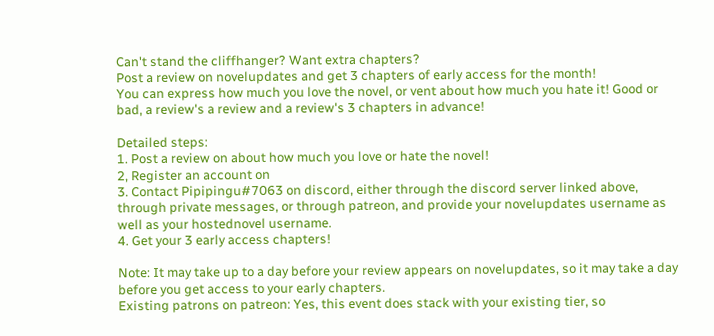Can't stand the cliffhanger? Want extra chapters?
Post a review on novelupdates and get 3 chapters of early access for the month!
You can express how much you love the novel, or vent about how much you hate it! Good or bad, a review's a review and a review's 3 chapters in advance!

Detailed steps:
1. Post a review on about how much you love or hate the novel!
2, Register an account on
3. Contact Pipipingu#7063 on discord, either through the discord server linked above, through private messages, or through patreon, and provide your novelupdates username as well as your hostednovel username.
4. Get your 3 early access chapters!

Note: It may take up to a day before your review appears on novelupdates, so it may take a day before you get access to your early chapters.
Existing patrons on patreon: Yes, this event does stack with your existing tier, so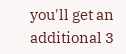you'll get an additional 3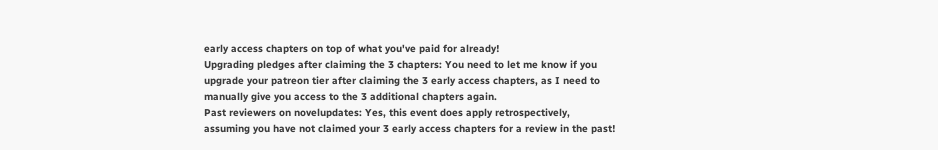early access chapters on top of what you've paid for already!
Upgrading pledges after claiming the 3 chapters: You need to let me know if you upgrade your patreon tier after claiming the 3 early access chapters, as I need to manually give you access to the 3 additional chapters again.
Past reviewers on novelupdates: Yes, this event does apply retrospectively, assuming you have not claimed your 3 early access chapters for a review in the past!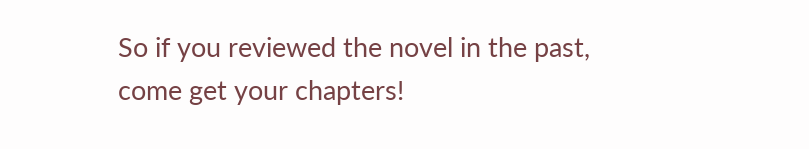So if you reviewed the novel in the past, come get your chapters!